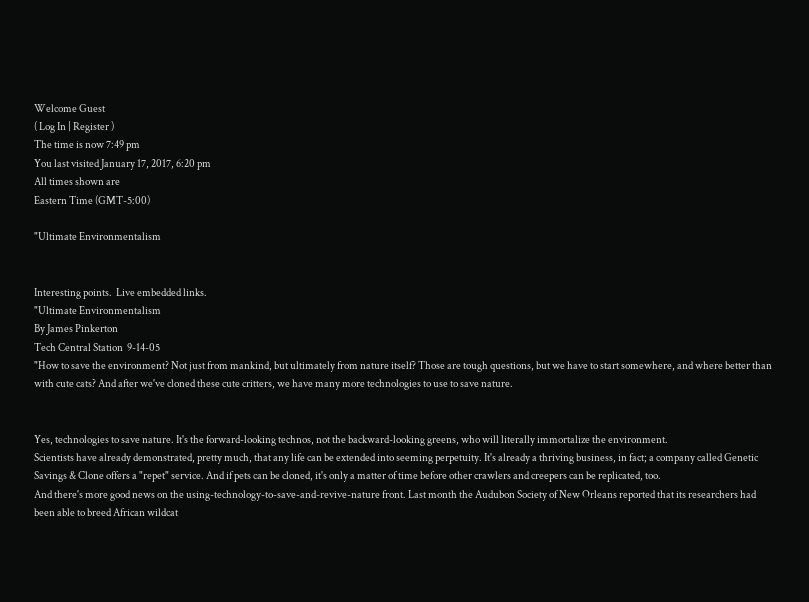Welcome Guest
( Log In | Register )
The time is now 7:49 pm
You last visited January 17, 2017, 6:20 pm
All times shown are
Eastern Time (GMT-5:00)

"Ultimate Environmentalism


Interesting points.  Live embedded links.
"Ultimate Environmentalism
By James Pinkerton
Tech Central Station  9-14-05
"How to save the environment? Not just from mankind, but ultimately from nature itself? Those are tough questions, but we have to start somewhere, and where better than with cute cats? And after we've cloned these cute critters, we have many more technologies to use to save nature.


Yes, technologies to save nature. It's the forward-looking technos, not the backward-looking greens, who will literally immortalize the environment.
Scientists have already demonstrated, pretty much, that any life can be extended into seeming perpetuity. It's already a thriving business, in fact; a company called Genetic Savings & Clone offers a "repet" service. And if pets can be cloned, it's only a matter of time before other crawlers and creepers can be replicated, too.
And there's more good news on the using-technology-to-save-and-revive-nature front. Last month the Audubon Society of New Orleans reported that its researchers had been able to breed African wildcat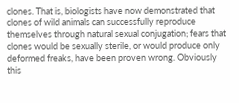clones. That is, biologists have now demonstrated that clones of wild animals can successfully reproduce themselves through natural sexual conjugation; fears that clones would be sexually sterile, or would produce only deformed freaks, have been proven wrong. Obviously this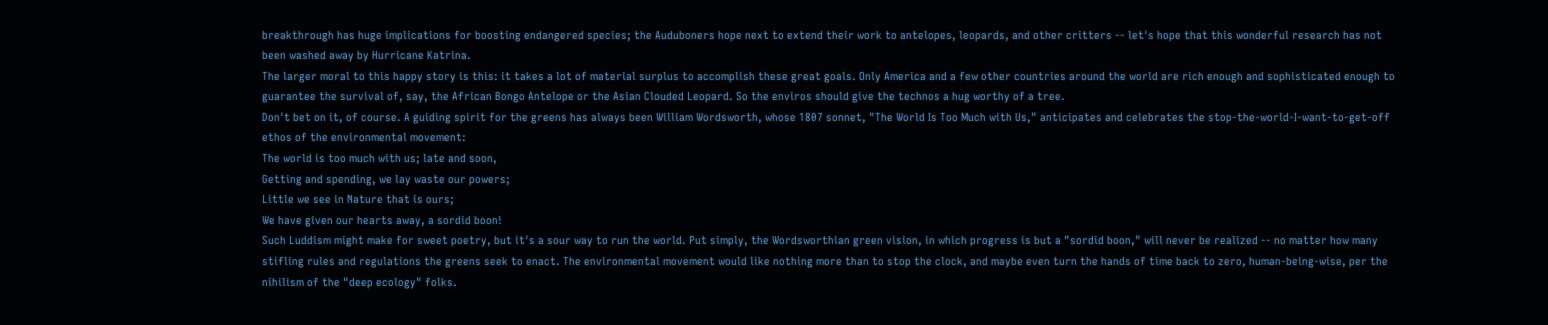breakthrough has huge implications for boosting endangered species; the Auduboners hope next to extend their work to antelopes, leopards, and other critters -- let's hope that this wonderful research has not been washed away by Hurricane Katrina.
The larger moral to this happy story is this: it takes a lot of material surplus to accomplish these great goals. Only America and a few other countries around the world are rich enough and sophisticated enough to guarantee the survival of, say, the African Bongo Antelope or the Asian Clouded Leopard. So the enviros should give the technos a hug worthy of a tree.
Don't bet on it, of course. A guiding spirit for the greens has always been William Wordsworth, whose 1807 sonnet, "The World Is Too Much with Us," anticipates and celebrates the stop-the-world-I-want-to-get-off ethos of the environmental movement:
The world is too much with us; late and soon,
Getting and spending, we lay waste our powers;
Little we see in Nature that is ours;
We have given our hearts away, a sordid boon!
Such Luddism might make for sweet poetry, but it's a sour way to run the world. Put simply, the Wordsworthian green vision, in which progress is but a "sordid boon," will never be realized -- no matter how many stifling rules and regulations the greens seek to enact. The environmental movement would like nothing more than to stop the clock, and maybe even turn the hands of time back to zero, human-being-wise, per the nihilism of the "deep ecology" folks.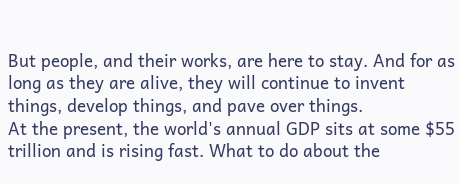But people, and their works, are here to stay. And for as long as they are alive, they will continue to invent things, develop things, and pave over things.
At the present, the world's annual GDP sits at some $55 trillion and is rising fast. What to do about the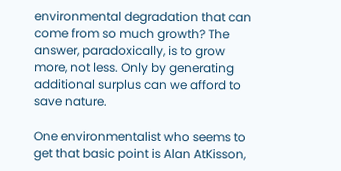environmental degradation that can come from so much growth? The answer, paradoxically, is to grow more, not less. Only by generating additional surplus can we afford to save nature.

One environmentalist who seems to get that basic point is Alan AtKisson,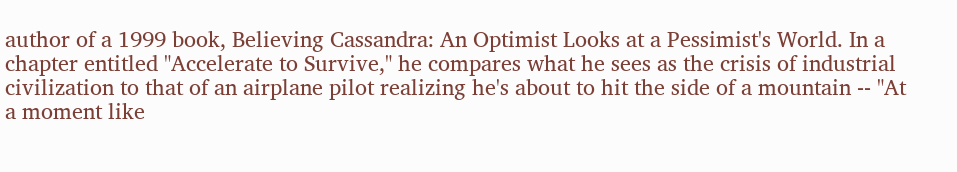author of a 1999 book, Believing Cassandra: An Optimist Looks at a Pessimist's World. In a chapter entitled "Accelerate to Survive," he compares what he sees as the crisis of industrial civilization to that of an airplane pilot realizing he's about to hit the side of a mountain -- "At a moment like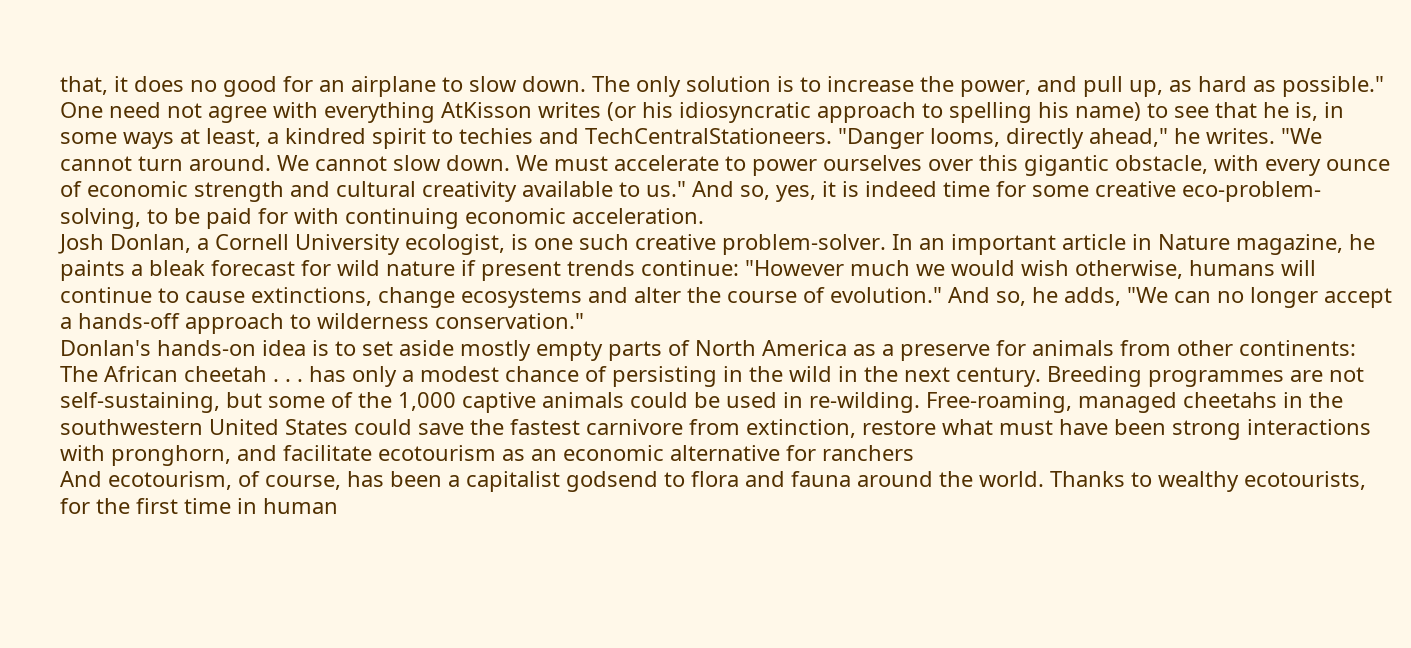that, it does no good for an airplane to slow down. The only solution is to increase the power, and pull up, as hard as possible."
One need not agree with everything AtKisson writes (or his idiosyncratic approach to spelling his name) to see that he is, in some ways at least, a kindred spirit to techies and TechCentralStationeers. "Danger looms, directly ahead," he writes. "We cannot turn around. We cannot slow down. We must accelerate to power ourselves over this gigantic obstacle, with every ounce of economic strength and cultural creativity available to us." And so, yes, it is indeed time for some creative eco-problem-solving, to be paid for with continuing economic acceleration.
Josh Donlan, a Cornell University ecologist, is one such creative problem-solver. In an important article in Nature magazine, he paints a bleak forecast for wild nature if present trends continue: "However much we would wish otherwise, humans will continue to cause extinctions, change ecosystems and alter the course of evolution." And so, he adds, "We can no longer accept a hands-off approach to wilderness conservation."
Donlan's hands-on idea is to set aside mostly empty parts of North America as a preserve for animals from other continents:
The African cheetah . . . has only a modest chance of persisting in the wild in the next century. Breeding programmes are not self-sustaining, but some of the 1,000 captive animals could be used in re-wilding. Free-roaming, managed cheetahs in the southwestern United States could save the fastest carnivore from extinction, restore what must have been strong interactions with pronghorn, and facilitate ecotourism as an economic alternative for ranchers
And ecotourism, of course, has been a capitalist godsend to flora and fauna around the world. Thanks to wealthy ecotourists, for the first time in human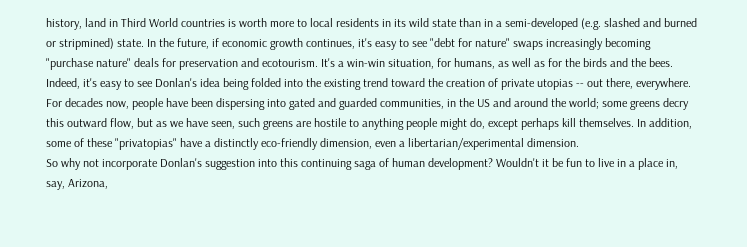history, land in Third World countries is worth more to local residents in its wild state than in a semi-developed (e.g. slashed and burned or stripmined) state. In the future, if economic growth continues, it's easy to see "debt for nature" swaps increasingly becoming "purchase nature" deals for preservation and ecotourism. It's a win-win situation, for humans, as well as for the birds and the bees.
Indeed, it's easy to see Donlan's idea being folded into the existing trend toward the creation of private utopias -- out there, everywhere. For decades now, people have been dispersing into gated and guarded communities, in the US and around the world; some greens decry this outward flow, but as we have seen, such greens are hostile to anything people might do, except perhaps kill themselves. In addition, some of these "privatopias" have a distinctly eco-friendly dimension, even a libertarian/experimental dimension.
So why not incorporate Donlan's suggestion into this continuing saga of human development? Wouldn't it be fun to live in a place in, say, Arizona,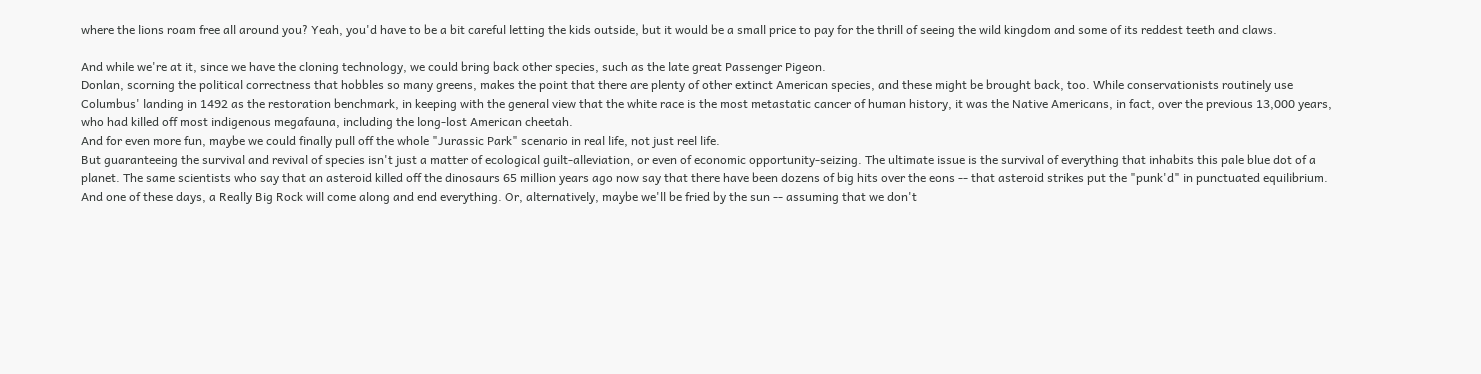where the lions roam free all around you? Yeah, you'd have to be a bit careful letting the kids outside, but it would be a small price to pay for the thrill of seeing the wild kingdom and some of its reddest teeth and claws.

And while we're at it, since we have the cloning technology, we could bring back other species, such as the late great Passenger Pigeon.
Donlan, scorning the political correctness that hobbles so many greens, makes the point that there are plenty of other extinct American species, and these might be brought back, too. While conservationists routinely use Columbus' landing in 1492 as the restoration benchmark, in keeping with the general view that the white race is the most metastatic cancer of human history, it was the Native Americans, in fact, over the previous 13,000 years, who had killed off most indigenous megafauna, including the long-lost American cheetah.
And for even more fun, maybe we could finally pull off the whole "Jurassic Park" scenario in real life, not just reel life.
But guaranteeing the survival and revival of species isn't just a matter of ecological guilt-alleviation, or even of economic opportunity-seizing. The ultimate issue is the survival of everything that inhabits this pale blue dot of a planet. The same scientists who say that an asteroid killed off the dinosaurs 65 million years ago now say that there have been dozens of big hits over the eons -- that asteroid strikes put the "punk'd" in punctuated equilibrium. And one of these days, a Really Big Rock will come along and end everything. Or, alternatively, maybe we'll be fried by the sun -- assuming that we don't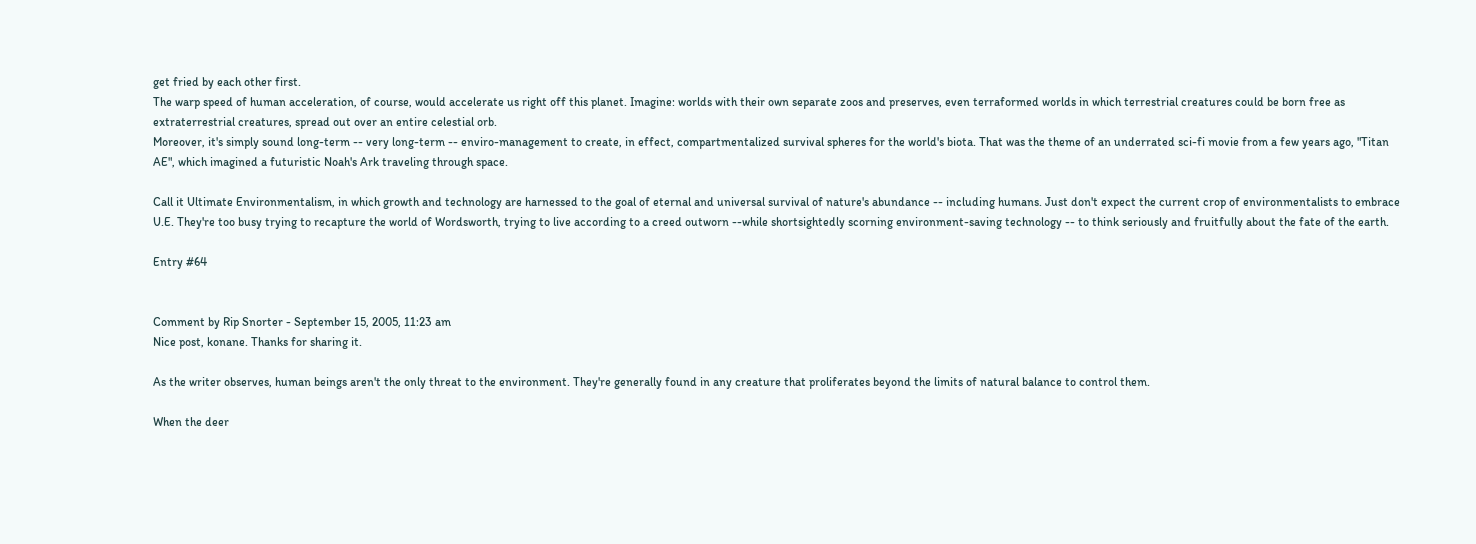get fried by each other first.
The warp speed of human acceleration, of course, would accelerate us right off this planet. Imagine: worlds with their own separate zoos and preserves, even terraformed worlds in which terrestrial creatures could be born free as extraterrestrial creatures, spread out over an entire celestial orb.
Moreover, it's simply sound long-term -- very long-term -- enviro-management to create, in effect, compartmentalized survival spheres for the world's biota. That was the theme of an underrated sci-fi movie from a few years ago, "Titan AE", which imagined a futuristic Noah's Ark traveling through space.

Call it Ultimate Environmentalism, in which growth and technology are harnessed to the goal of eternal and universal survival of nature's abundance -- including humans. Just don't expect the current crop of environmentalists to embrace U.E. They're too busy trying to recapture the world of Wordsworth, trying to live according to a creed outworn --while shortsightedly scorning environment-saving technology -- to think seriously and fruitfully about the fate of the earth.

Entry #64


Comment by Rip Snorter - September 15, 2005, 11:23 am
Nice post, konane. Thanks for sharing it.

As the writer observes, human beings aren't the only threat to the environment. They're generally found in any creature that proliferates beyond the limits of natural balance to control them.

When the deer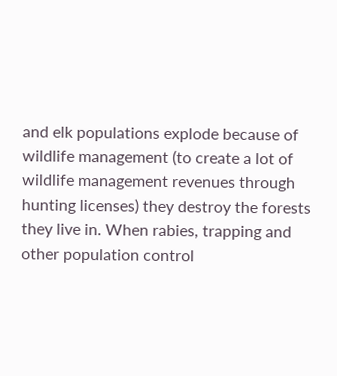and elk populations explode because of wildlife management (to create a lot of wildlife management revenues through hunting licenses) they destroy the forests they live in. When rabies, trapping and other population control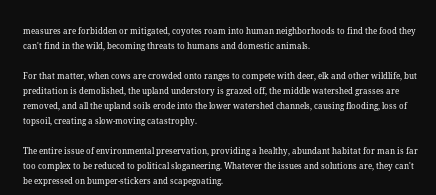measures are forbidden or mitigated, coyotes roam into human neighborhoods to find the food they can't find in the wild, becoming threats to humans and domestic animals.

For that matter, when cows are crowded onto ranges to compete with deer, elk and other wildlife, but preditation is demolished, the upland understory is grazed off, the middle watershed grasses are removed, and all the upland soils erode into the lower watershed channels, causing flooding, loss of topsoil, creating a slow-moving catastrophy.

The entire issue of environmental preservation, providing a healthy, abundant habitat for man is far too complex to be reduced to political sloganeering. Whatever the issues and solutions are, they can't be expressed on bumper-stickers and scapegoating.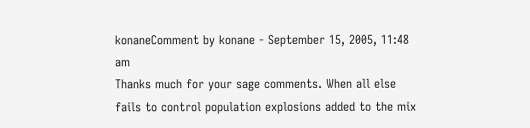konaneComment by konane - September 15, 2005, 11:48 am
Thanks much for your sage comments. When all else fails to control population explosions added to the mix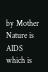by Mother Nature is AIDS which is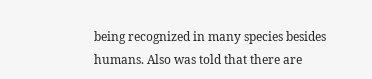being recognized in many species besides humans. Also was told that there are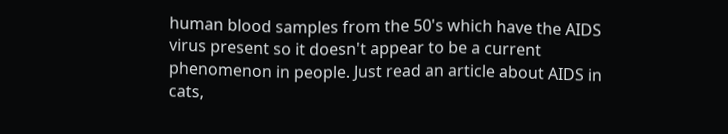human blood samples from the 50's which have the AIDS virus present so it doesn't appear to be a current phenomenon in people. Just read an article about AIDS in cats,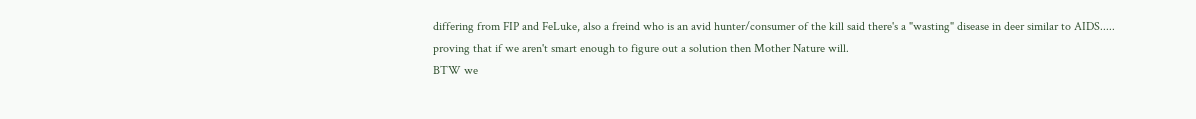differing from FIP and FeLuke, also a freind who is an avid hunter/consumer of the kill said there's a "wasting" disease in deer similar to AIDS..... proving that if we aren't smart enough to figure out a solution then Mother Nature will.
BTW we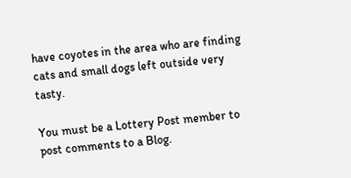have coyotes in the area who are finding cats and small dogs left outside very tasty.

You must be a Lottery Post member to post comments to a Blog.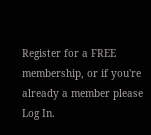Register for a FREE membership, or if you're already a member please Log In.